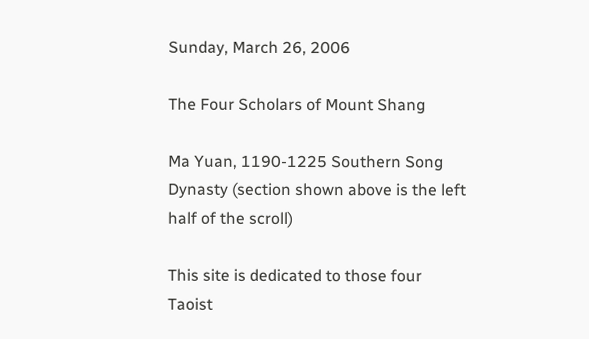Sunday, March 26, 2006

The Four Scholars of Mount Shang

Ma Yuan, 1190-1225 Southern Song Dynasty (section shown above is the left half of the scroll)

This site is dedicated to those four Taoist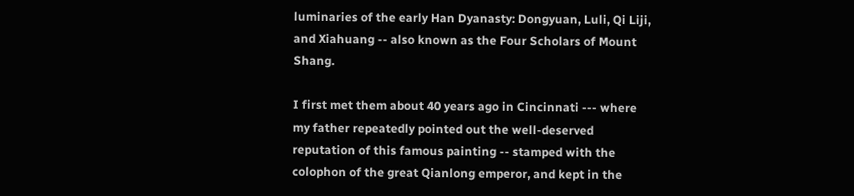luminaries of the early Han Dyanasty: Dongyuan, Luli, Qi Liji, and Xiahuang -- also known as the Four Scholars of Mount Shang.

I first met them about 40 years ago in Cincinnati --- where my father repeatedly pointed out the well-deserved reputation of this famous painting -- stamped with the colophon of the great Qianlong emperor, and kept in the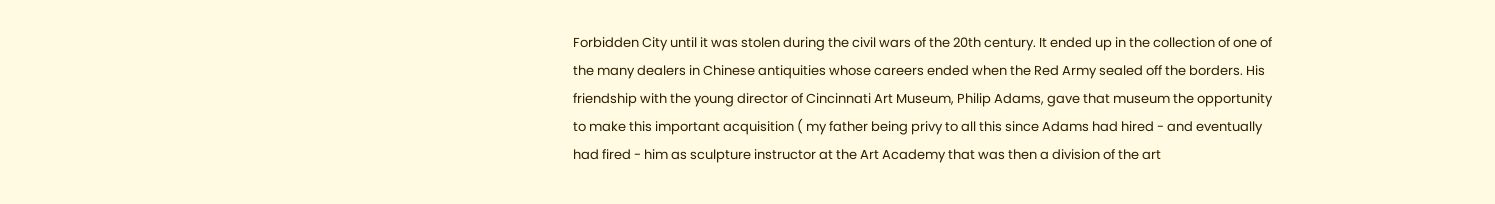Forbidden City until it was stolen during the civil wars of the 20th century. It ended up in the collection of one of the many dealers in Chinese antiquities whose careers ended when the Red Army sealed off the borders. His friendship with the young director of Cincinnati Art Museum, Philip Adams, gave that museum the opportunity to make this important acquisition ( my father being privy to all this since Adams had hired - and eventually had fired - him as sculpture instructor at the Art Academy that was then a division of the art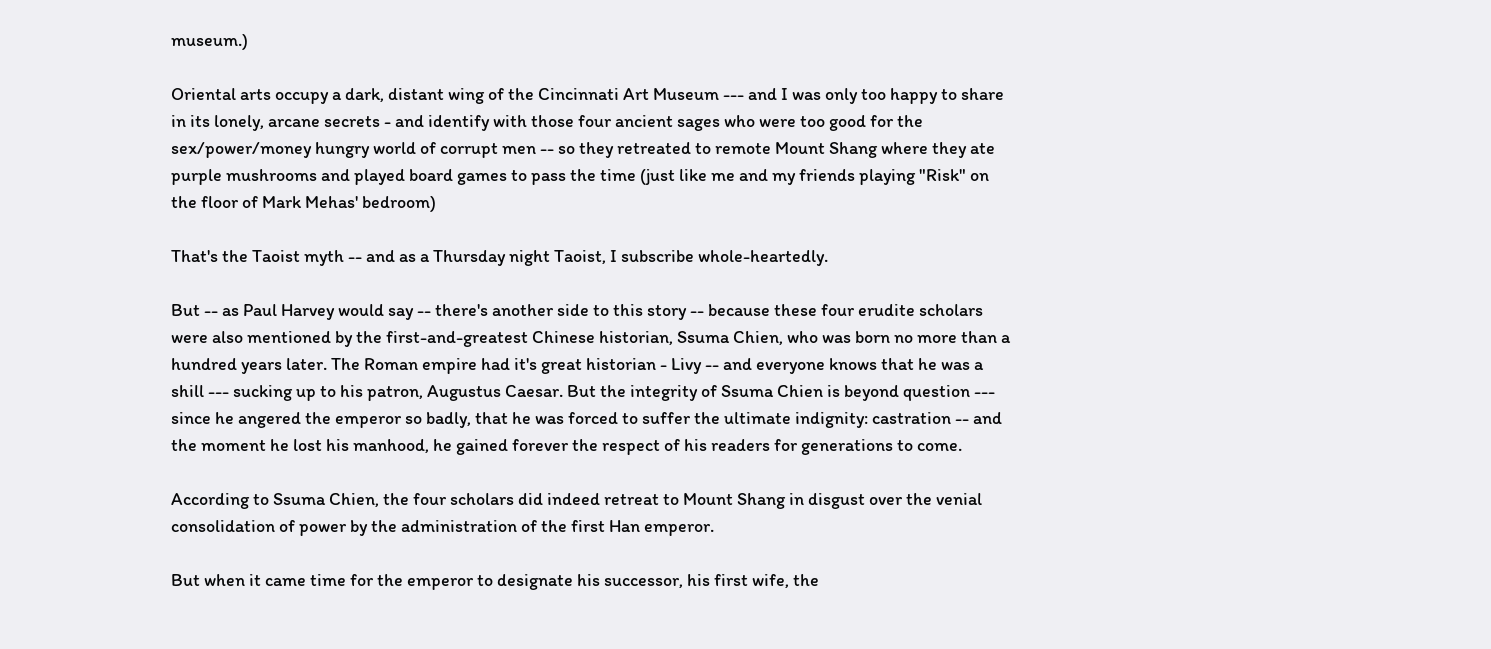museum.)

Oriental arts occupy a dark, distant wing of the Cincinnati Art Museum --- and I was only too happy to share in its lonely, arcane secrets - and identify with those four ancient sages who were too good for the sex/power/money hungry world of corrupt men -- so they retreated to remote Mount Shang where they ate purple mushrooms and played board games to pass the time (just like me and my friends playing "Risk" on the floor of Mark Mehas' bedroom)

That's the Taoist myth -- and as a Thursday night Taoist, I subscribe whole-heartedly.

But -- as Paul Harvey would say -- there's another side to this story -- because these four erudite scholars were also mentioned by the first-and-greatest Chinese historian, Ssuma Chien, who was born no more than a hundred years later. The Roman empire had it's great historian - Livy -- and everyone knows that he was a shill --- sucking up to his patron, Augustus Caesar. But the integrity of Ssuma Chien is beyond question --- since he angered the emperor so badly, that he was forced to suffer the ultimate indignity: castration -- and the moment he lost his manhood, he gained forever the respect of his readers for generations to come.

According to Ssuma Chien, the four scholars did indeed retreat to Mount Shang in disgust over the venial consolidation of power by the administration of the first Han emperor.

But when it came time for the emperor to designate his successor, his first wife, the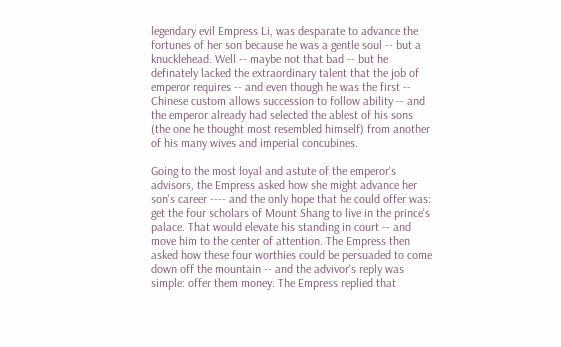legendary evil Empress Li, was desparate to advance the fortunes of her son because he was a gentle soul -- but a knucklehead. Well -- maybe not that bad -- but he definately lacked the extraordinary talent that the job of emperor requires -- and even though he was the first -- Chinese custom allows succession to follow ability -- and the emperor already had selected the ablest of his sons (the one he thought most resembled himself) from another of his many wives and imperial concubines.

Going to the most loyal and astute of the emperor's advisors, the Empress asked how she might advance her son's career ---- and the only hope that he could offer was: get the four scholars of Mount Shang to live in the prince's palace. That would elevate his standing in court -- and move him to the center of attention. The Empress then asked how these four worthies could be persuaded to come down off the mountain -- and the advivor's reply was simple: offer them money. The Empress replied that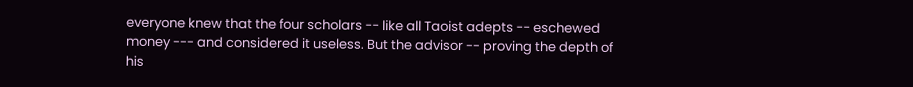everyone knew that the four scholars -- like all Taoist adepts -- eschewed money --- and considered it useless. But the advisor -- proving the depth of his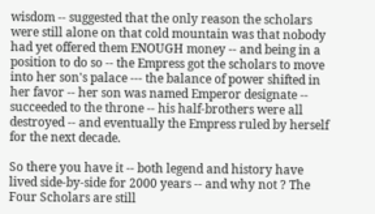wisdom -- suggested that the only reason the scholars were still alone on that cold mountain was that nobody had yet offered them ENOUGH money -- and being in a position to do so -- the Empress got the scholars to move into her son's palace --- the balance of power shifted in her favor -- her son was named Emperor designate -- succeeded to the throne -- his half-brothers were all destroyed -- and eventually the Empress ruled by herself for the next decade.

So there you have it -- both legend and history have lived side-by-side for 2000 years -- and why not ? The Four Scholars are still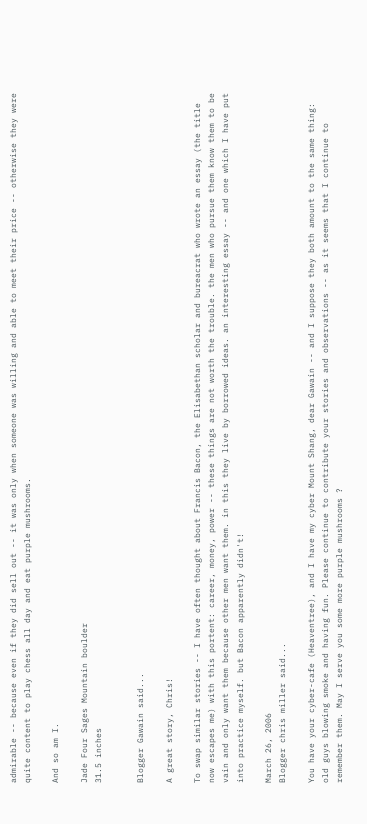admirable -- because even if they did sell out -- it was only when someone was willing and able to meet their price -- otherwise they were quite content to play chess all day and eat purple mushrooms.

And so am I.

Jade Four Sages Mountain boulder
31.5 inches


Blogger Gawain said...

A great story, Chris!

To swap similar stories -- I have often thought about Francis Bacon, the Elisabethan scholar and bureacrat who wrote an essay (the title now escapes me) with this portent: career, money, power -- these things are not worth the trouble. the men who pursue them know them to be vain and only want them because other men want them. in this they live by borrowed ideas. an interesting essay -- and one which I have put into practice myself. but Bacon apparently didn't!

March 26, 2006
Blogger chris miller said...

You have your cyber-cafe (Heaventree), and I have my cyber Mount Shang, dear Gawain -- and I suppose they both amount to the same thing: old guys blowing smoke and having fun. Please continue to contribute your stories and observations -- as it seems that I continue to remember them. May I serve you some more purple mushrooms ?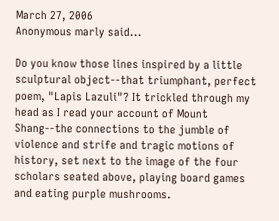March 27, 2006
Anonymous marly said...

Do you know those lines inspired by a little sculptural object--that triumphant, perfect poem, "Lapis Lazuli"? It trickled through my head as I read your account of Mount Shang--the connections to the jumble of violence and strife and tragic motions of history, set next to the image of the four scholars seated above, playing board games and eating purple mushrooms.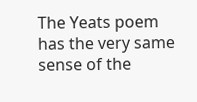The Yeats poem has the very same sense of the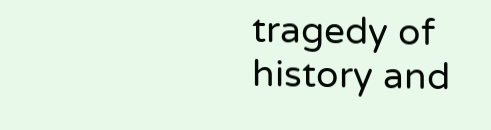tragedy of history and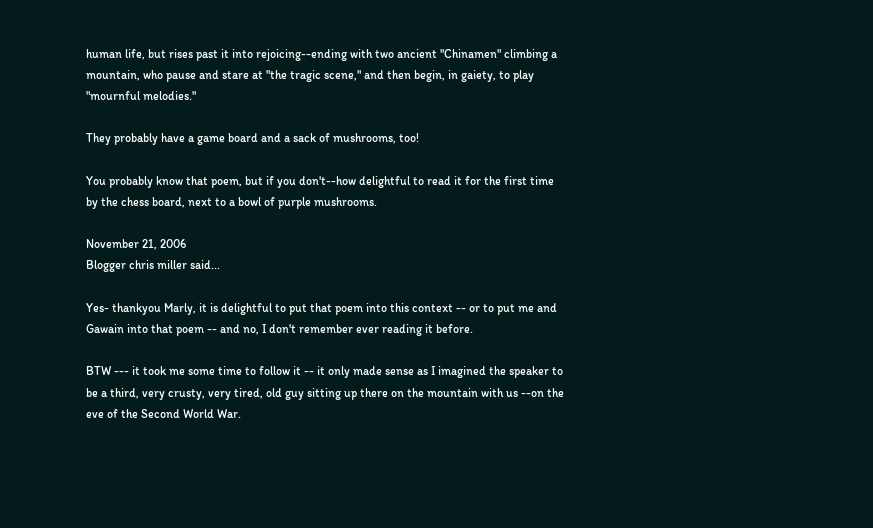human life, but rises past it into rejoicing--ending with two ancient "Chinamen" climbing a mountain, who pause and stare at "the tragic scene," and then begin, in gaiety, to play "mournful melodies."

They probably have a game board and a sack of mushrooms, too!

You probably know that poem, but if you don't--how delightful to read it for the first time by the chess board, next to a bowl of purple mushrooms.

November 21, 2006
Blogger chris miller said...

Yes- thankyou Marly, it is delightful to put that poem into this context -- or to put me and Gawain into that poem -- and no, I don't remember ever reading it before.

BTW --- it took me some time to follow it -- it only made sense as I imagined the speaker to be a third, very crusty, very tired, old guy sitting up there on the mountain with us --on the eve of the Second World War.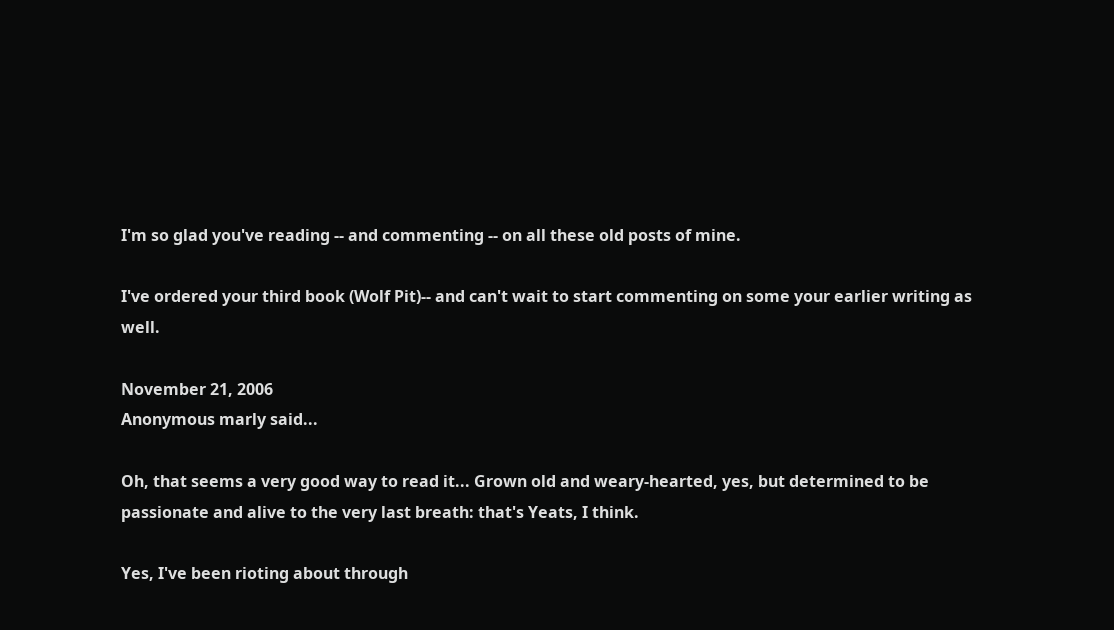I'm so glad you've reading -- and commenting -- on all these old posts of mine.

I've ordered your third book (Wolf Pit)-- and can't wait to start commenting on some your earlier writing as well.

November 21, 2006
Anonymous marly said...

Oh, that seems a very good way to read it... Grown old and weary-hearted, yes, but determined to be passionate and alive to the very last breath: that's Yeats, I think.

Yes, I've been rioting about through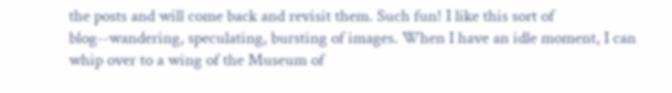the posts and will come back and revisit them. Such fun! I like this sort of blog--wandering, speculating, bursting of images. When I have an idle moment, I can whip over to a wing of the Museum of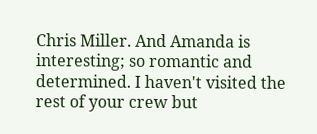Chris Miller. And Amanda is interesting; so romantic and determined. I haven't visited the rest of your crew but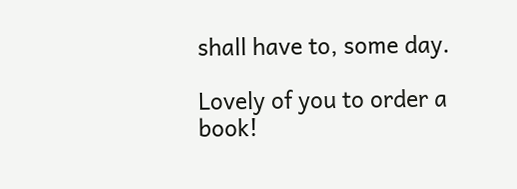shall have to, some day.

Lovely of you to order a book!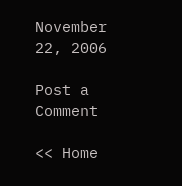November 22, 2006

Post a Comment

<< Home